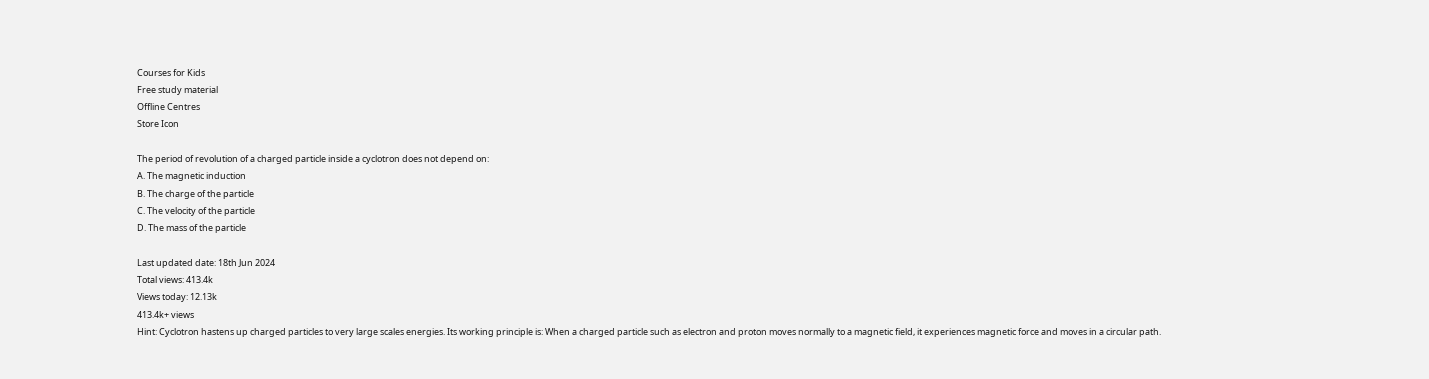Courses for Kids
Free study material
Offline Centres
Store Icon

The period of revolution of a charged particle inside a cyclotron does not depend on:
A. The magnetic induction
B. The charge of the particle
C. The velocity of the particle
D. The mass of the particle

Last updated date: 18th Jun 2024
Total views: 413.4k
Views today: 12.13k
413.4k+ views
Hint: Cyclotron hastens up charged particles to very large scales energies. Its working principle is: When a charged particle such as electron and proton moves normally to a magnetic field, it experiences magnetic force and moves in a circular path.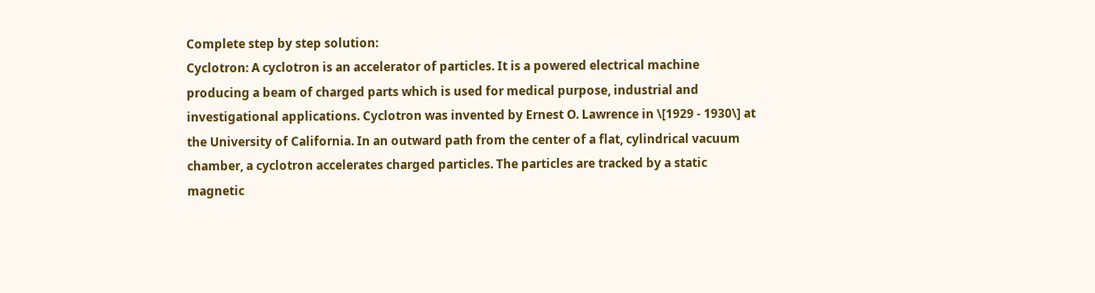Complete step by step solution:
Cyclotron: A cyclotron is an accelerator of particles. It is a powered electrical machine producing a beam of charged parts which is used for medical purpose, industrial and investigational applications. Cyclotron was invented by Ernest O. Lawrence in \[1929 - 1930\] at the University of California. In an outward path from the center of a flat, cylindrical vacuum chamber, a cyclotron accelerates charged particles. The particles are tracked by a static magnetic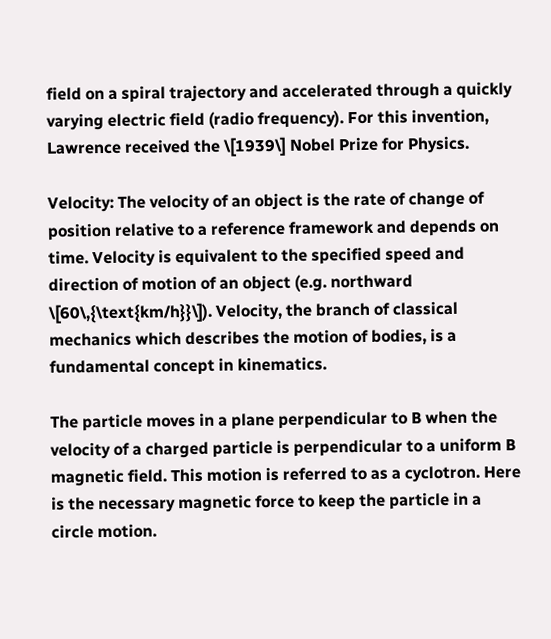field on a spiral trajectory and accelerated through a quickly varying electric field (radio frequency). For this invention, Lawrence received the \[1939\] Nobel Prize for Physics.

Velocity: The velocity of an object is the rate of change of position relative to a reference framework and depends on time. Velocity is equivalent to the specified speed and direction of motion of an object (e.g. northward \[60\,{\text{km/h}}\]). Velocity, the branch of classical mechanics which describes the motion of bodies, is a fundamental concept in kinematics.

The particle moves in a plane perpendicular to B when the velocity of a charged particle is perpendicular to a uniform B magnetic field. This motion is referred to as a cyclotron. Here is the necessary magnetic force to keep the particle in a circle motion.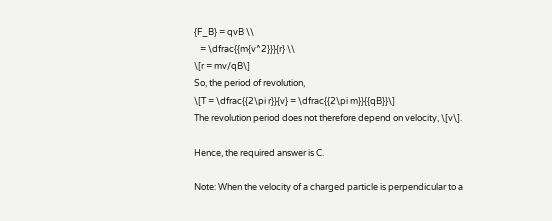{F_B} = qvB \\
   = \dfrac{{m{v^2}}}{r} \\
\[r = mv/qB\]
So, the period of revolution,
\[T = \dfrac{{2\pi r}}{v} = \dfrac{{2\pi m}}{{qB}}\]
The revolution period does not therefore depend on velocity, \[v\].

Hence, the required answer is C.

Note: When the velocity of a charged particle is perpendicular to a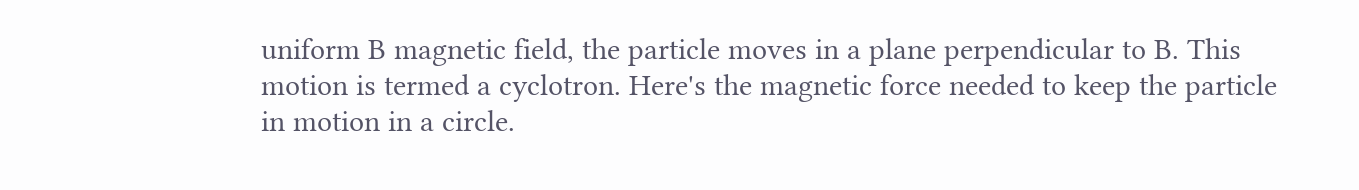uniform B magnetic field, the particle moves in a plane perpendicular to B. This motion is termed a cyclotron. Here's the magnetic force needed to keep the particle in motion in a circle.